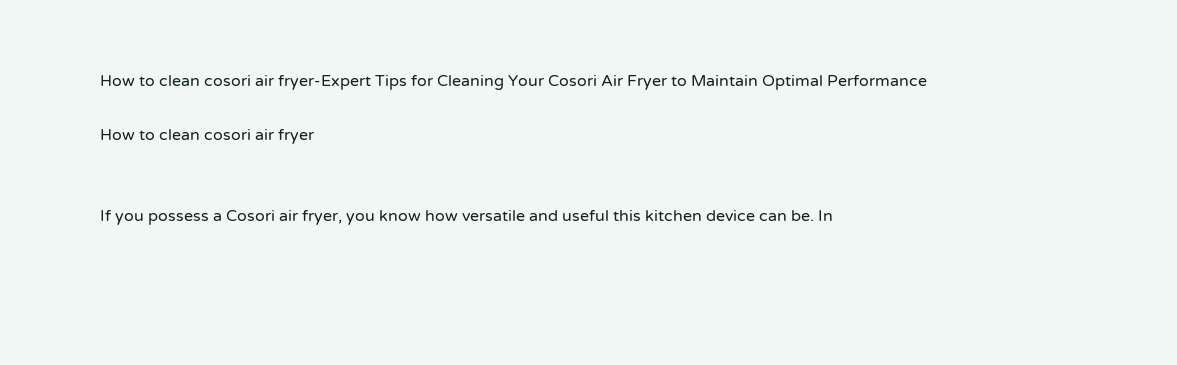How to clean cosori air fryer-Expert Tips for Cleaning Your Cosori Air Fryer to Maintain Optimal Performance

How to clean cosori air fryer


If you possess a Cosori air fryer, you know how versatile and useful this kitchen device can be. In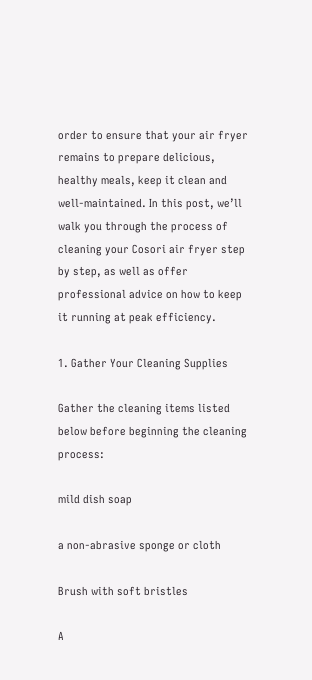order to ensure that your air fryer remains to prepare delicious, healthy meals, keep it clean and well-maintained. In this post, we’ll walk you through the process of cleaning your Cosori air fryer step by step, as well as offer professional advice on how to keep it running at peak efficiency.

1. Gather Your Cleaning Supplies

Gather the cleaning items listed below before beginning the cleaning process:

mild dish soap

a non-abrasive sponge or cloth

Brush with soft bristles

A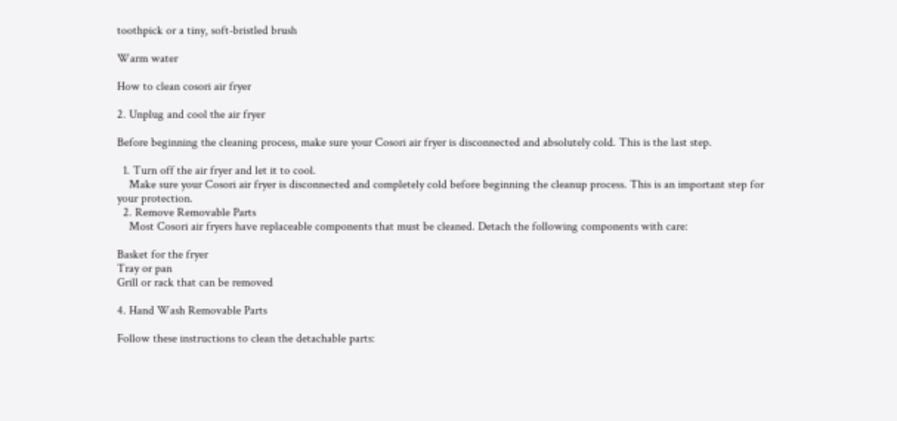toothpick or a tiny, soft-bristled brush

Warm water

How to clean cosori air fryer

2. Unplug and cool the air fryer

Before beginning the cleaning process, make sure your Cosori air fryer is disconnected and absolutely cold. This is the last step.

  1. Turn off the air fryer and let it to cool.
    Make sure your Cosori air fryer is disconnected and completely cold before beginning the cleanup process. This is an important step for your protection.
  2. Remove Removable Parts
    Most Cosori air fryers have replaceable components that must be cleaned. Detach the following components with care:

Basket for the fryer
Tray or pan
Grill or rack that can be removed

4. Hand Wash Removable Parts

Follow these instructions to clean the detachable parts: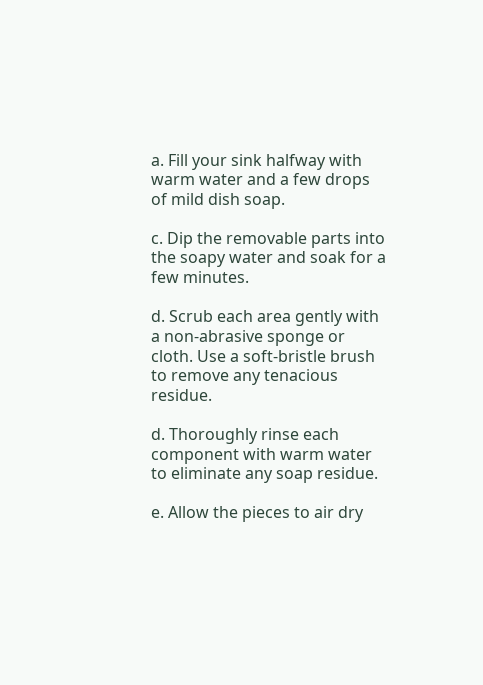a. Fill your sink halfway with warm water and a few drops of mild dish soap.

c. Dip the removable parts into the soapy water and soak for a few minutes.

d. Scrub each area gently with a non-abrasive sponge or cloth. Use a soft-bristle brush to remove any tenacious residue.

d. Thoroughly rinse each component with warm water to eliminate any soap residue.

e. Allow the pieces to air dry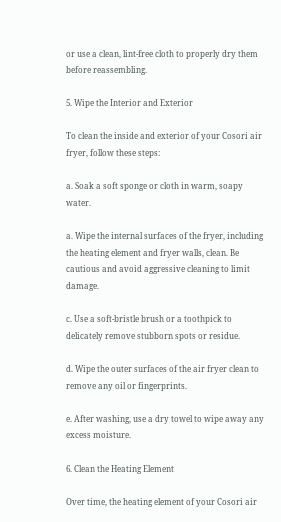or use a clean, lint-free cloth to properly dry them before reassembling.

5. Wipe the Interior and Exterior

To clean the inside and exterior of your Cosori air fryer, follow these steps:

a. Soak a soft sponge or cloth in warm, soapy water.

a. Wipe the internal surfaces of the fryer, including the heating element and fryer walls, clean. Be cautious and avoid aggressive cleaning to limit damage.

c. Use a soft-bristle brush or a toothpick to delicately remove stubborn spots or residue.

d. Wipe the outer surfaces of the air fryer clean to remove any oil or fingerprints.

e. After washing, use a dry towel to wipe away any excess moisture.

6. Clean the Heating Element

Over time, the heating element of your Cosori air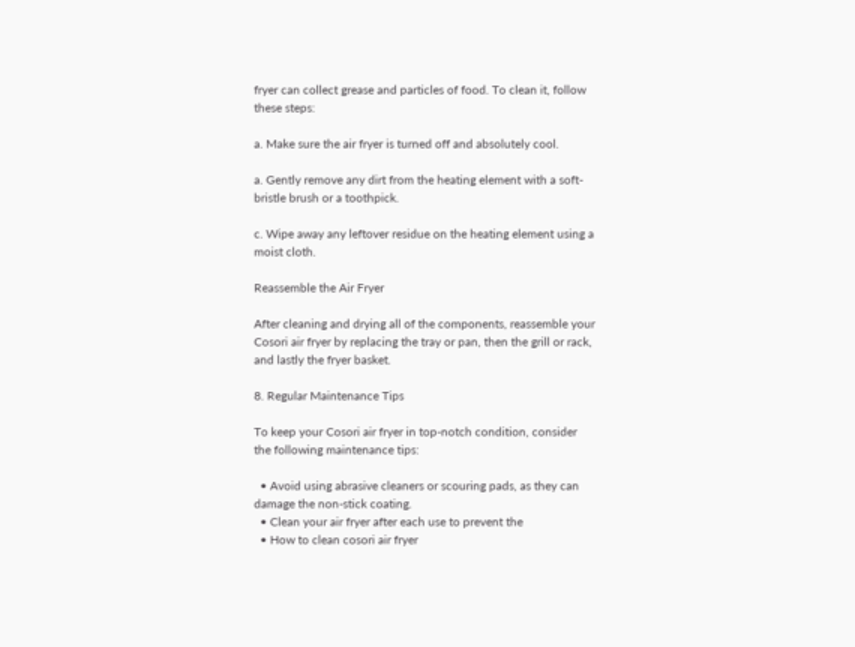fryer can collect grease and particles of food. To clean it, follow these steps:

a. Make sure the air fryer is turned off and absolutely cool.

a. Gently remove any dirt from the heating element with a soft-bristle brush or a toothpick.

c. Wipe away any leftover residue on the heating element using a moist cloth.

Reassemble the Air Fryer

After cleaning and drying all of the components, reassemble your Cosori air fryer by replacing the tray or pan, then the grill or rack, and lastly the fryer basket.

8. Regular Maintenance Tips

To keep your Cosori air fryer in top-notch condition, consider the following maintenance tips:

  • Avoid using abrasive cleaners or scouring pads, as they can damage the non-stick coating.
  • Clean your air fryer after each use to prevent the
  • How to clean cosori air fryer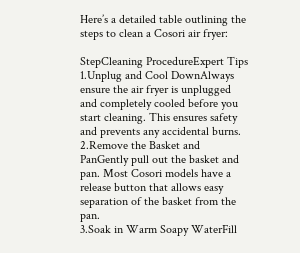Here’s a detailed table outlining the steps to clean a Cosori air fryer:

StepCleaning ProcedureExpert Tips
1.Unplug and Cool DownAlways ensure the air fryer is unplugged and completely cooled before you start cleaning. This ensures safety and prevents any accidental burns.
2.Remove the Basket and PanGently pull out the basket and pan. Most Cosori models have a release button that allows easy separation of the basket from the pan.
3.Soak in Warm Soapy WaterFill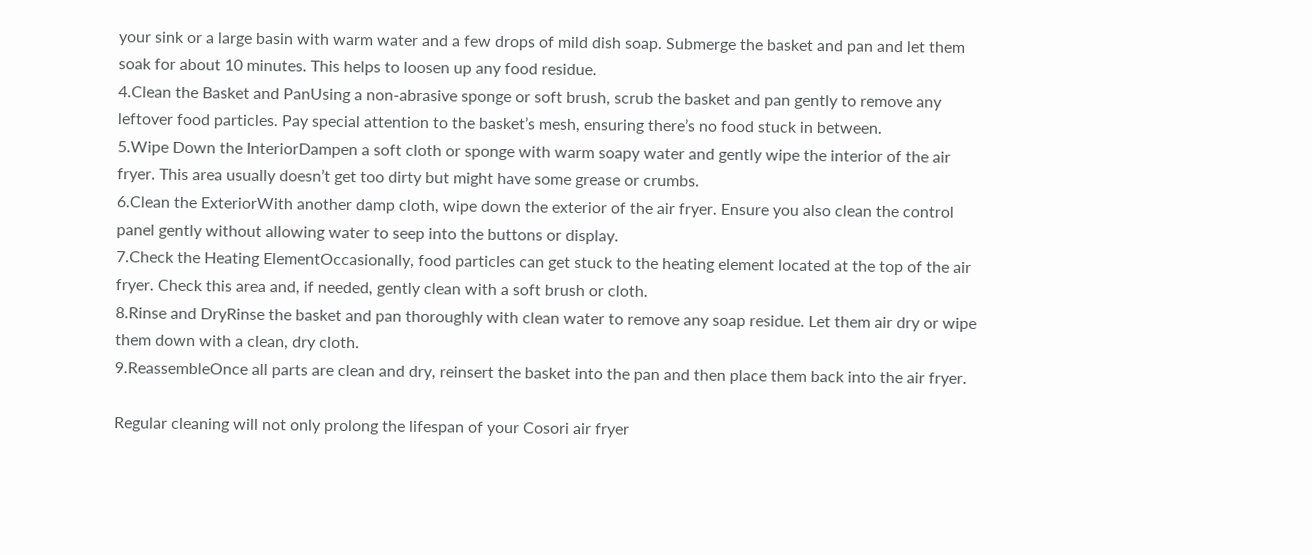your sink or a large basin with warm water and a few drops of mild dish soap. Submerge the basket and pan and let them soak for about 10 minutes. This helps to loosen up any food residue.
4.Clean the Basket and PanUsing a non-abrasive sponge or soft brush, scrub the basket and pan gently to remove any leftover food particles. Pay special attention to the basket’s mesh, ensuring there’s no food stuck in between.
5.Wipe Down the InteriorDampen a soft cloth or sponge with warm soapy water and gently wipe the interior of the air fryer. This area usually doesn’t get too dirty but might have some grease or crumbs.
6.Clean the ExteriorWith another damp cloth, wipe down the exterior of the air fryer. Ensure you also clean the control panel gently without allowing water to seep into the buttons or display.
7.Check the Heating ElementOccasionally, food particles can get stuck to the heating element located at the top of the air fryer. Check this area and, if needed, gently clean with a soft brush or cloth.
8.Rinse and DryRinse the basket and pan thoroughly with clean water to remove any soap residue. Let them air dry or wipe them down with a clean, dry cloth.
9.ReassembleOnce all parts are clean and dry, reinsert the basket into the pan and then place them back into the air fryer.

Regular cleaning will not only prolong the lifespan of your Cosori air fryer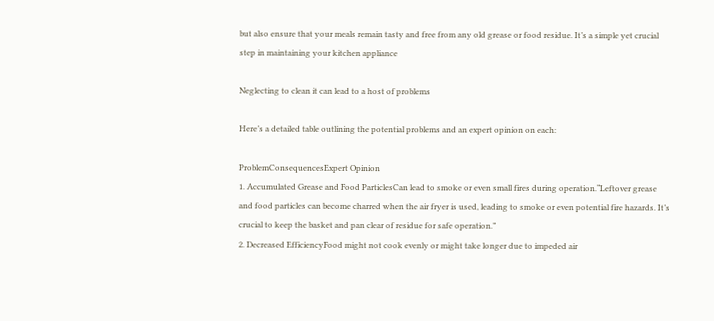but also ensure that your meals remain tasty and free from any old grease or food residue. It’s a simple yet crucial step in maintaining your kitchen appliance

Neglecting to clean it can lead to a host of problems

Here’s a detailed table outlining the potential problems and an expert opinion on each:

ProblemConsequencesExpert Opinion
1. Accumulated Grease and Food ParticlesCan lead to smoke or even small fires during operation.“Leftover grease and food particles can become charred when the air fryer is used, leading to smoke or even potential fire hazards. It’s crucial to keep the basket and pan clear of residue for safe operation.”
2. Decreased EfficiencyFood might not cook evenly or might take longer due to impeded air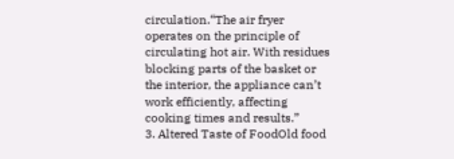circulation.“The air fryer operates on the principle of circulating hot air. With residues blocking parts of the basket or the interior, the appliance can’t work efficiently, affecting cooking times and results.”
3. Altered Taste of FoodOld food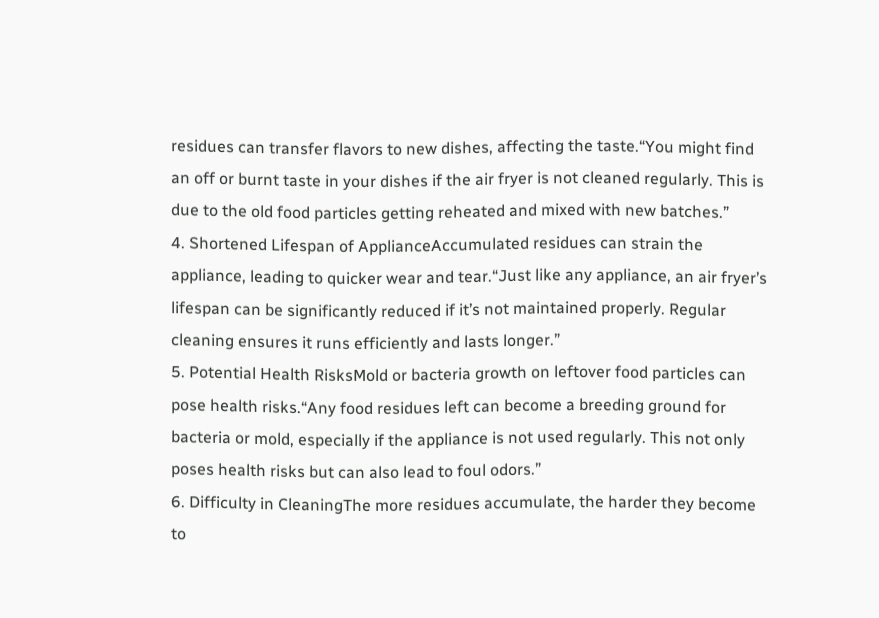residues can transfer flavors to new dishes, affecting the taste.“You might find an off or burnt taste in your dishes if the air fryer is not cleaned regularly. This is due to the old food particles getting reheated and mixed with new batches.”
4. Shortened Lifespan of ApplianceAccumulated residues can strain the appliance, leading to quicker wear and tear.“Just like any appliance, an air fryer’s lifespan can be significantly reduced if it’s not maintained properly. Regular cleaning ensures it runs efficiently and lasts longer.”
5. Potential Health RisksMold or bacteria growth on leftover food particles can pose health risks.“Any food residues left can become a breeding ground for bacteria or mold, especially if the appliance is not used regularly. This not only poses health risks but can also lead to foul odors.”
6. Difficulty in CleaningThe more residues accumulate, the harder they become to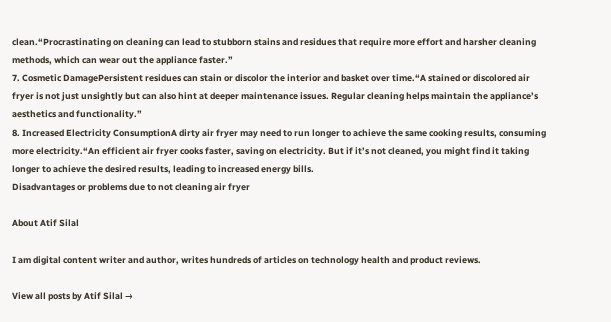clean.“Procrastinating on cleaning can lead to stubborn stains and residues that require more effort and harsher cleaning methods, which can wear out the appliance faster.”
7. Cosmetic DamagePersistent residues can stain or discolor the interior and basket over time.“A stained or discolored air fryer is not just unsightly but can also hint at deeper maintenance issues. Regular cleaning helps maintain the appliance’s aesthetics and functionality.”
8. Increased Electricity ConsumptionA dirty air fryer may need to run longer to achieve the same cooking results, consuming more electricity.“An efficient air fryer cooks faster, saving on electricity. But if it’s not cleaned, you might find it taking longer to achieve the desired results, leading to increased energy bills.
Disadvantages or problems due to not cleaning air fryer

About Atif Silal

I am digital content writer and author, writes hundreds of articles on technology health and product reviews.

View all posts by Atif Silal →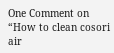One Comment on “How to clean cosori air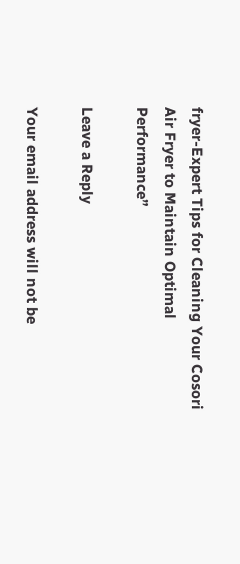fryer-Expert Tips for Cleaning Your Cosori Air Fryer to Maintain Optimal Performance”

Leave a Reply

Your email address will not be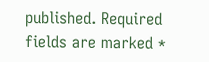published. Required fields are marked *